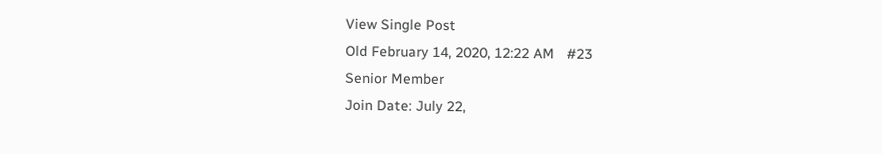View Single Post
Old February 14, 2020, 12:22 AM   #23
Senior Member
Join Date: July 22,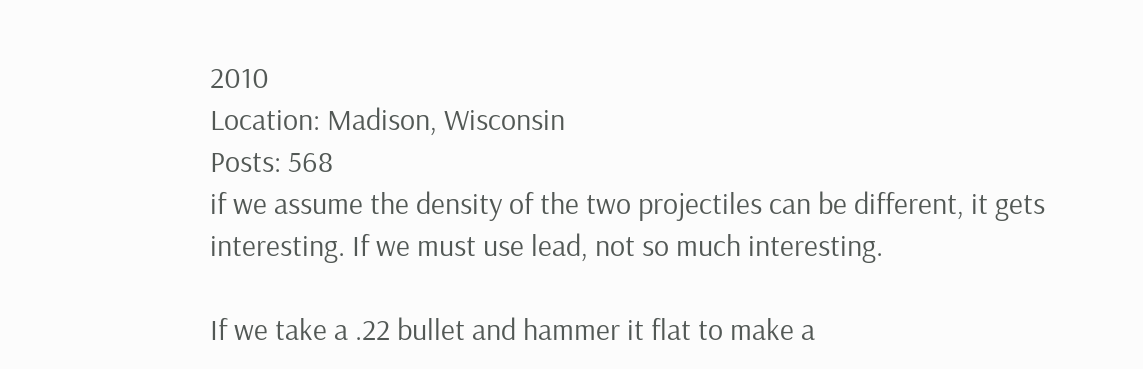2010
Location: Madison, Wisconsin
Posts: 568
if we assume the density of the two projectiles can be different, it gets interesting. If we must use lead, not so much interesting.

If we take a .22 bullet and hammer it flat to make a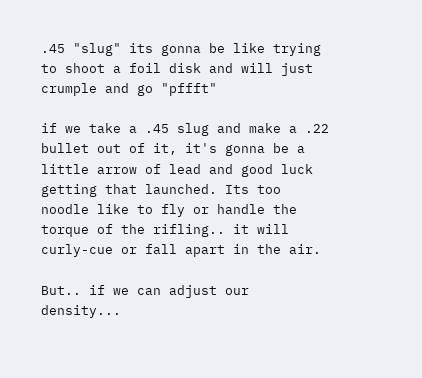.45 "slug" its gonna be like trying to shoot a foil disk and will just crumple and go "pffft"

if we take a .45 slug and make a .22 bullet out of it, it's gonna be a little arrow of lead and good luck getting that launched. Its too noodle like to fly or handle the torque of the rifling.. it will curly-cue or fall apart in the air.

But.. if we can adjust our density...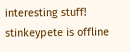interesting stuff!
stinkeypete is offline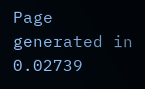Page generated in 0.02739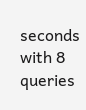seconds with 8 queries